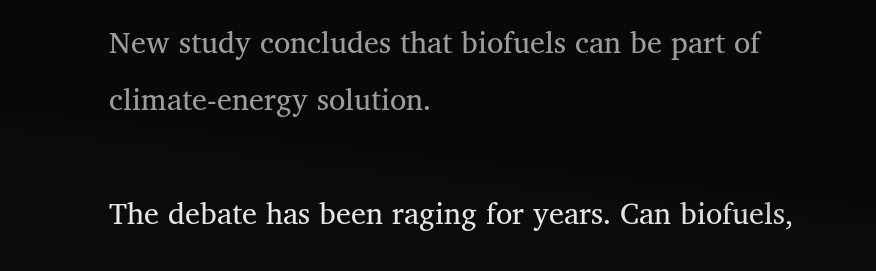New study concludes that biofuels can be part of climate-energy solution.

The debate has been raging for years. Can biofuels,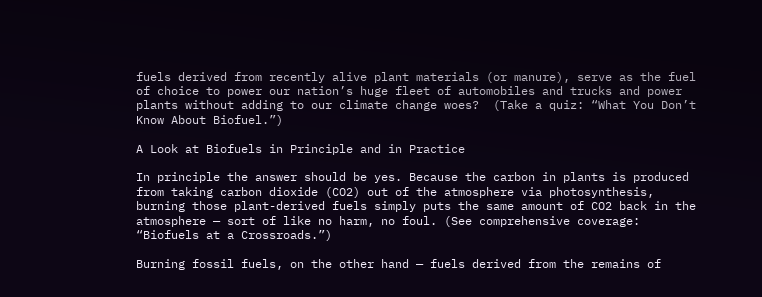fuels derived from recently alive plant materials (or manure), serve as the fuel of choice to power our nation’s huge fleet of automobiles and trucks and power plants without adding to our climate change woes?  (Take a quiz: “What You Don’t Know About Biofuel.”)

A Look at Biofuels in Principle and in Practice

In principle the answer should be yes. Because the carbon in plants is produced from taking carbon dioxide (CO2) out of the atmosphere via photosynthesis, burning those plant-derived fuels simply puts the same amount of CO2 back in the atmosphere — sort of like no harm, no foul. (See comprehensive coverage: “Biofuels at a Crossroads.”)

Burning fossil fuels, on the other hand — fuels derived from the remains of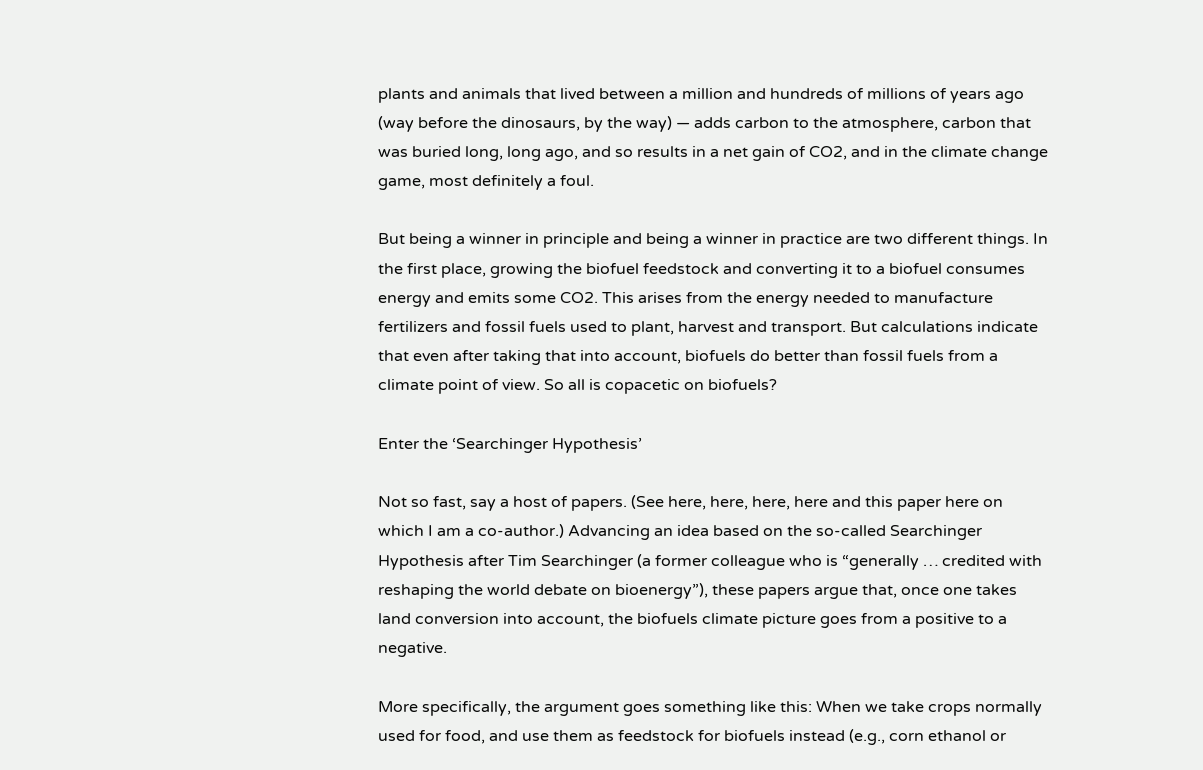plants and animals that lived between a million and hundreds of millions of years ago (way before the dinosaurs, by the way) — adds carbon to the atmosphere, carbon that was buried long, long ago, and so results in a net gain of CO2, and in the climate change game, most definitely a foul.

But being a winner in principle and being a winner in practice are two different things. In the first place, growing the biofuel feedstock and converting it to a biofuel consumes energy and emits some CO2. This arises from the energy needed to manufacture fertilizers and fossil fuels used to plant, harvest and transport. But calculations indicate that even after taking that into account, biofuels do better than fossil fuels from a climate point of view. So all is copacetic on biofuels?

Enter the ‘Searchinger Hypothesis’

Not so fast, say a host of papers. (See here, here, here, here and this paper here on which I am a co-author.) Advancing an idea based on the so-called Searchinger Hypothesis after Tim Searchinger (a former colleague who is “generally … credited with reshaping the world debate on bioenergy”), these papers argue that, once one takes land conversion into account, the biofuels climate picture goes from a positive to a negative.

More specifically, the argument goes something like this: When we take crops normally used for food, and use them as feedstock for biofuels instead (e.g., corn ethanol or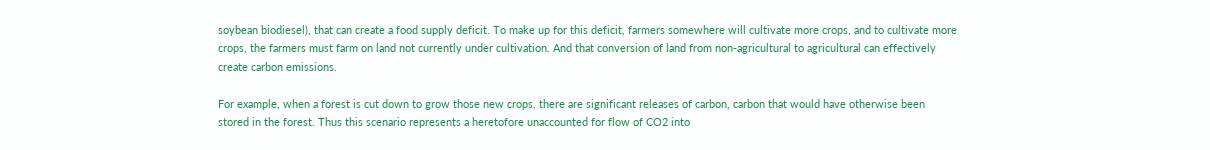soybean biodiesel), that can create a food supply deficit. To make up for this deficit, farmers somewhere will cultivate more crops, and to cultivate more crops, the farmers must farm on land not currently under cultivation. And that conversion of land from non-agricultural to agricultural can effectively create carbon emissions.

For example, when a forest is cut down to grow those new crops, there are significant releases of carbon, carbon that would have otherwise been stored in the forest. Thus this scenario represents a heretofore unaccounted for flow of CO2 into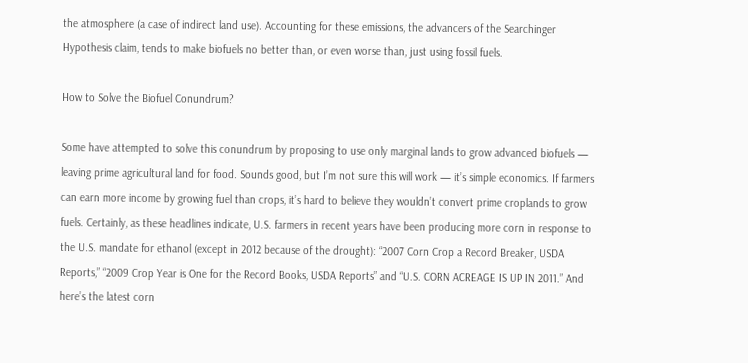the atmosphere (a case of indirect land use). Accounting for these emissions, the advancers of the Searchinger Hypothesis claim, tends to make biofuels no better than, or even worse than, just using fossil fuels.

How to Solve the Biofuel Conundrum?

Some have attempted to solve this conundrum by proposing to use only marginal lands to grow advanced biofuels — leaving prime agricultural land for food. Sounds good, but I’m not sure this will work — it’s simple economics. If farmers can earn more income by growing fuel than crops, it’s hard to believe they wouldn’t convert prime croplands to grow fuels. Certainly, as these headlines indicate, U.S. farmers in recent years have been producing more corn in response to the U.S. mandate for ethanol (except in 2012 because of the drought): “2007 Corn Crop a Record Breaker, USDA Reports,” “2009 Crop Year is One for the Record Books, USDA Reports” and “U.S. CORN ACREAGE IS UP IN 2011.” And here’s the latest corn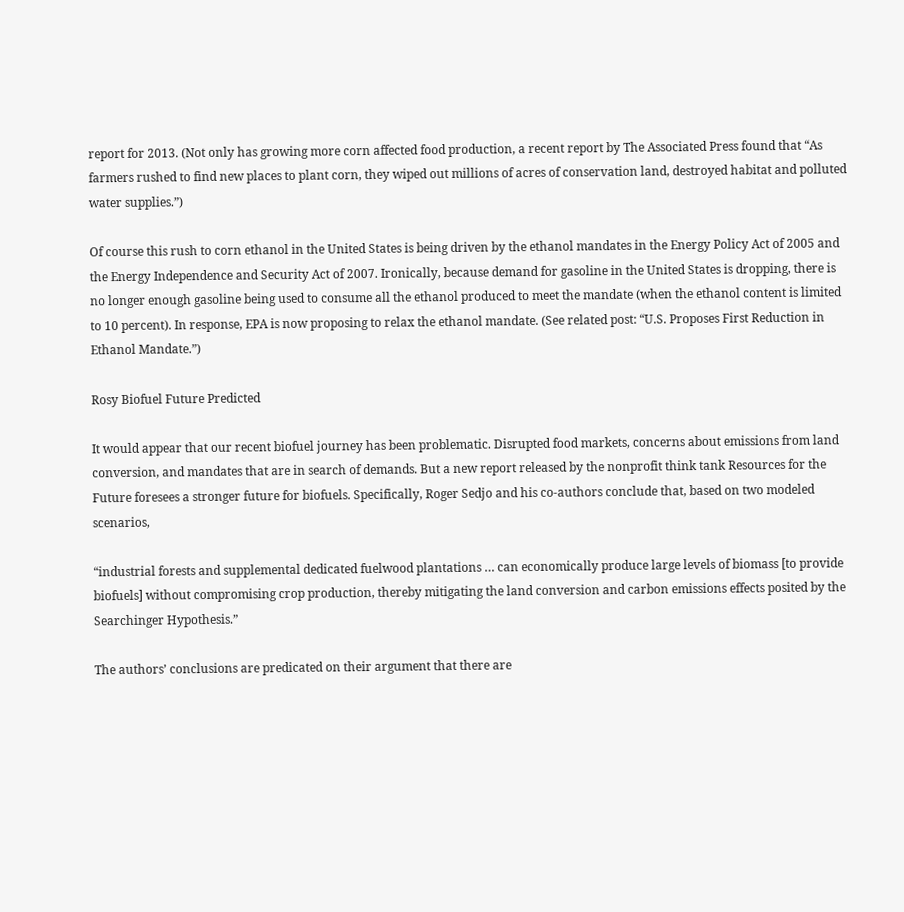report for 2013. (Not only has growing more corn affected food production, a recent report by The Associated Press found that “As farmers rushed to find new places to plant corn, they wiped out millions of acres of conservation land, destroyed habitat and polluted water supplies.”)

Of course this rush to corn ethanol in the United States is being driven by the ethanol mandates in the Energy Policy Act of 2005 and the Energy Independence and Security Act of 2007. Ironically, because demand for gasoline in the United States is dropping, there is no longer enough gasoline being used to consume all the ethanol produced to meet the mandate (when the ethanol content is limited to 10 percent). In response, EPA is now proposing to relax the ethanol mandate. (See related post: “U.S. Proposes First Reduction in Ethanol Mandate.”)

Rosy Biofuel Future Predicted

It would appear that our recent biofuel journey has been problematic. Disrupted food markets, concerns about emissions from land conversion, and mandates that are in search of demands. But a new report released by the nonprofit think tank Resources for the Future foresees a stronger future for biofuels. Specifically, Roger Sedjo and his co-authors conclude that, based on two modeled scenarios,

“industrial forests and supplemental dedicated fuelwood plantations … can economically produce large levels of biomass [to provide biofuels] without compromising crop production, thereby mitigating the land conversion and carbon emissions effects posited by the Searchinger Hypothesis.”

The authors’ conclusions are predicated on their argument that there are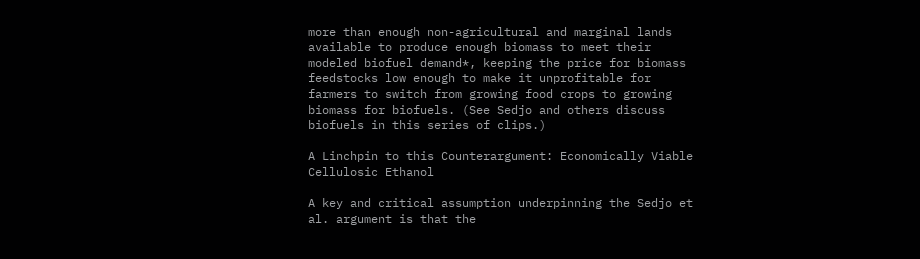more than enough non-agricultural and marginal lands available to produce enough biomass to meet their modeled biofuel demand*, keeping the price for biomass feedstocks low enough to make it unprofitable for farmers to switch from growing food crops to growing biomass for biofuels. (See Sedjo and others discuss biofuels in this series of clips.)

A Linchpin to this Counterargument: Economically Viable Cellulosic Ethanol

A key and critical assumption underpinning the Sedjo et al. argument is that the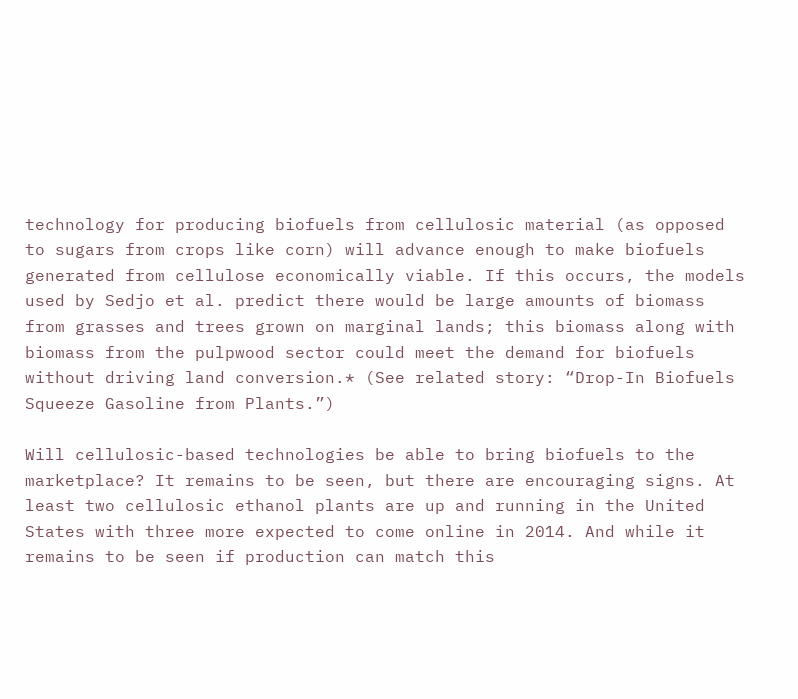technology for producing biofuels from cellulosic material (as opposed to sugars from crops like corn) will advance enough to make biofuels generated from cellulose economically viable. If this occurs, the models used by Sedjo et al. predict there would be large amounts of biomass from grasses and trees grown on marginal lands; this biomass along with biomass from the pulpwood sector could meet the demand for biofuels without driving land conversion.* (See related story: “Drop-In Biofuels Squeeze Gasoline from Plants.”)

Will cellulosic-based technologies be able to bring biofuels to the marketplace? It remains to be seen, but there are encouraging signs. At least two cellulosic ethanol plants are up and running in the United States with three more expected to come online in 2014. And while it remains to be seen if production can match this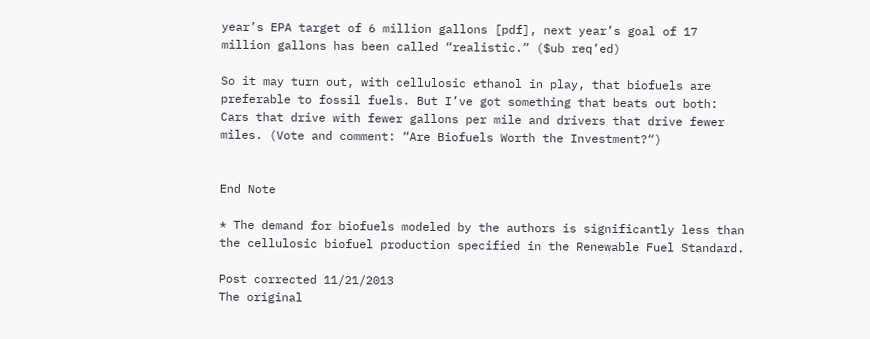year’s EPA target of 6 million gallons [pdf], next year’s goal of 17 million gallons has been called “realistic.” ($ub req’ed)

So it may turn out, with cellulosic ethanol in play, that biofuels are preferable to fossil fuels. But I’ve got something that beats out both: Cars that drive with fewer gallons per mile and drivers that drive fewer miles. (Vote and comment: “Are Biofuels Worth the Investment?“)


End Note

* The demand for biofuels modeled by the authors is significantly less than the cellulosic biofuel production specified in the Renewable Fuel Standard.

Post corrected 11/21/2013
The original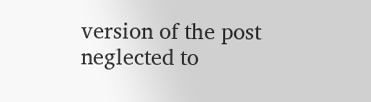version of the post neglected to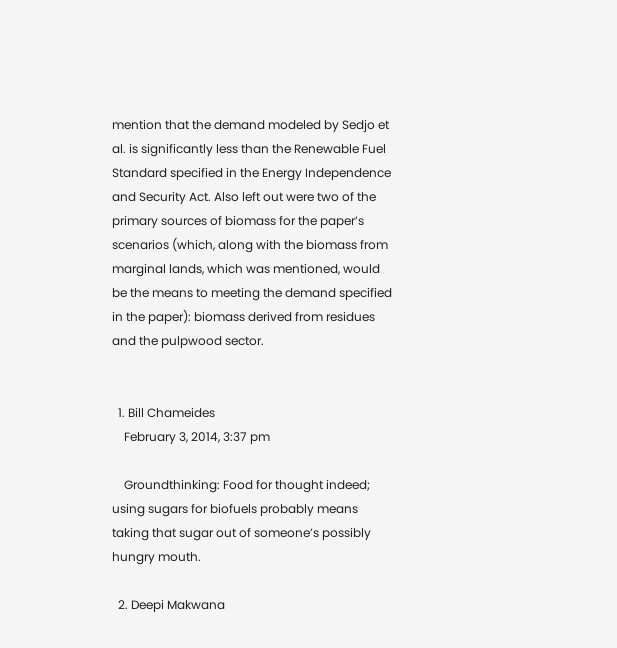mention that the demand modeled by Sedjo et al. is significantly less than the Renewable Fuel Standard specified in the Energy Independence and Security Act. Also left out were two of the primary sources of biomass for the paper’s scenarios (which, along with the biomass from marginal lands, which was mentioned, would be the means to meeting the demand specified in the paper): biomass derived from residues and the pulpwood sector.


  1. Bill Chameides
    February 3, 2014, 3:37 pm

    Groundthinking: Food for thought indeed; using sugars for biofuels probably means taking that sugar out of someone’s possibly hungry mouth.

  2. Deepi Makwana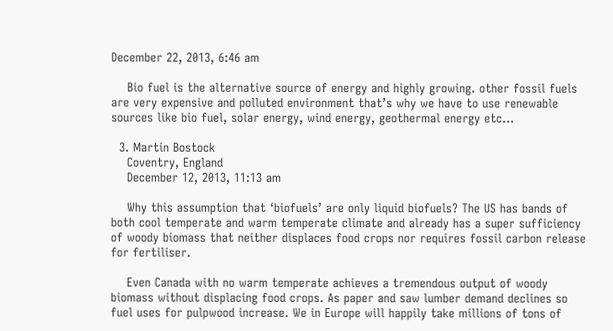December 22, 2013, 6:46 am

    Bio fuel is the alternative source of energy and highly growing. other fossil fuels are very expensive and polluted environment that’s why we have to use renewable sources like bio fuel, solar energy, wind energy, geothermal energy etc…

  3. Martin Bostock
    Coventry, England
    December 12, 2013, 11:13 am

    Why this assumption that ‘biofuels’ are only liquid biofuels? The US has bands of both cool temperate and warm temperate climate and already has a super sufficiency of woody biomass that neither displaces food crops nor requires fossil carbon release for fertiliser.

    Even Canada with no warm temperate achieves a tremendous output of woody biomass without displacing food crops. As paper and saw lumber demand declines so fuel uses for pulpwood increase. We in Europe will happily take millions of tons of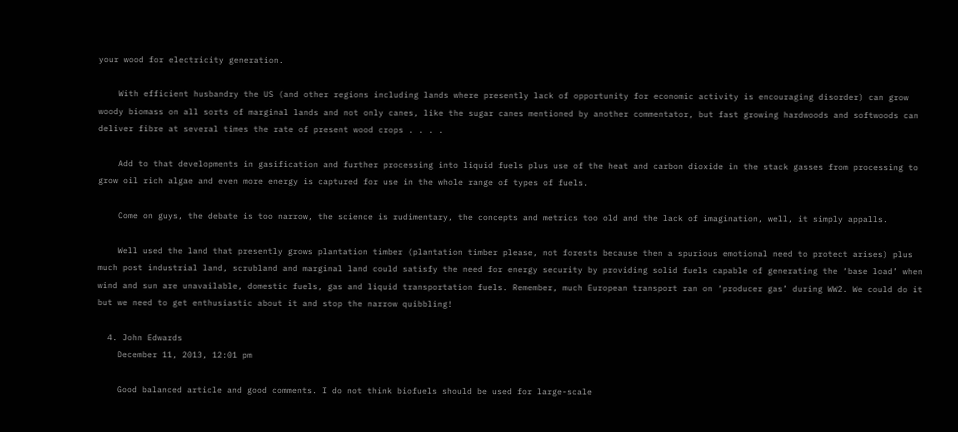your wood for electricity generation.

    With efficient husbandry the US (and other regions including lands where presently lack of opportunity for economic activity is encouraging disorder) can grow woody biomass on all sorts of marginal lands and not only canes, like the sugar canes mentioned by another commentator, but fast growing hardwoods and softwoods can deliver fibre at several times the rate of present wood crops . . . .

    Add to that developments in gasification and further processing into liquid fuels plus use of the heat and carbon dioxide in the stack gasses from processing to grow oil rich algae and even more energy is captured for use in the whole range of types of fuels.

    Come on guys, the debate is too narrow, the science is rudimentary, the concepts and metrics too old and the lack of imagination, well, it simply appalls.

    Well used the land that presently grows plantation timber (plantation timber please, not forests because then a spurious emotional need to protect arises) plus much post industrial land, scrubland and marginal land could satisfy the need for energy security by providing solid fuels capable of generating the ‘base load’ when wind and sun are unavailable, domestic fuels, gas and liquid transportation fuels. Remember, much European transport ran on ‘producer gas’ during WW2. We could do it but we need to get enthusiastic about it and stop the narrow quibbling!

  4. John Edwards
    December 11, 2013, 12:01 pm

    Good balanced article and good comments. I do not think biofuels should be used for large-scale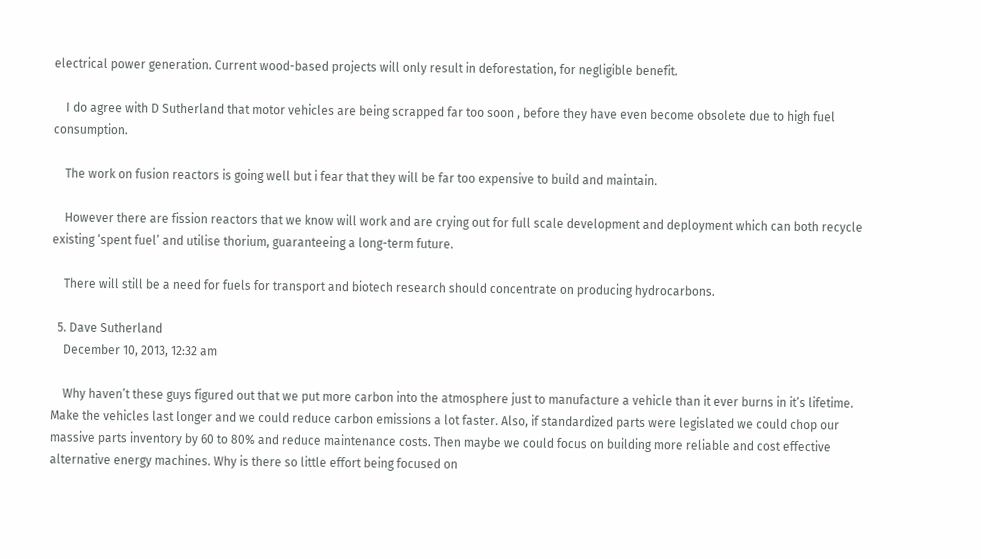electrical power generation. Current wood-based projects will only result in deforestation, for negligible benefit.

    I do agree with D Sutherland that motor vehicles are being scrapped far too soon , before they have even become obsolete due to high fuel consumption.

    The work on fusion reactors is going well but i fear that they will be far too expensive to build and maintain.

    However there are fission reactors that we know will work and are crying out for full scale development and deployment which can both recycle existing ‘spent fuel’ and utilise thorium, guaranteeing a long-term future.

    There will still be a need for fuels for transport and biotech research should concentrate on producing hydrocarbons.

  5. Dave Sutherland
    December 10, 2013, 12:32 am

    Why haven’t these guys figured out that we put more carbon into the atmosphere just to manufacture a vehicle than it ever burns in it’s lifetime. Make the vehicles last longer and we could reduce carbon emissions a lot faster. Also, if standardized parts were legislated we could chop our massive parts inventory by 60 to 80% and reduce maintenance costs. Then maybe we could focus on building more reliable and cost effective alternative energy machines. Why is there so little effort being focused on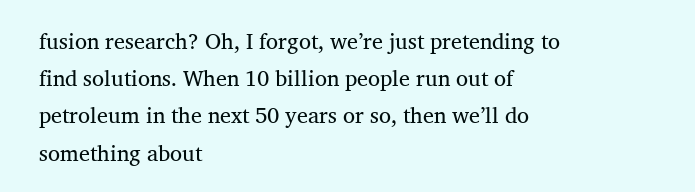fusion research? Oh, I forgot, we’re just pretending to find solutions. When 10 billion people run out of petroleum in the next 50 years or so, then we’ll do something about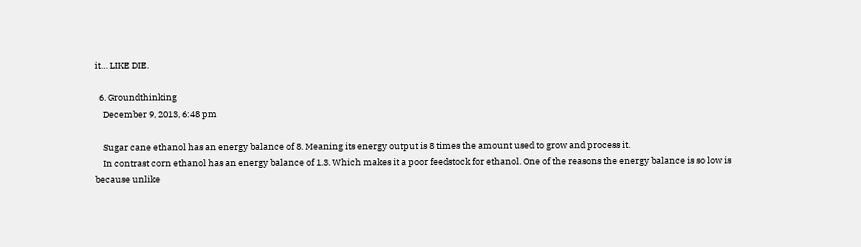it… LIKE DIE.

  6. Groundthinking
    December 9, 2013, 6:48 pm

    Sugar cane ethanol has an energy balance of 8. Meaning its energy output is 8 times the amount used to grow and process it.
    In contrast corn ethanol has an energy balance of 1.3. Which makes it a poor feedstock for ethanol. One of the reasons the energy balance is so low is because unlike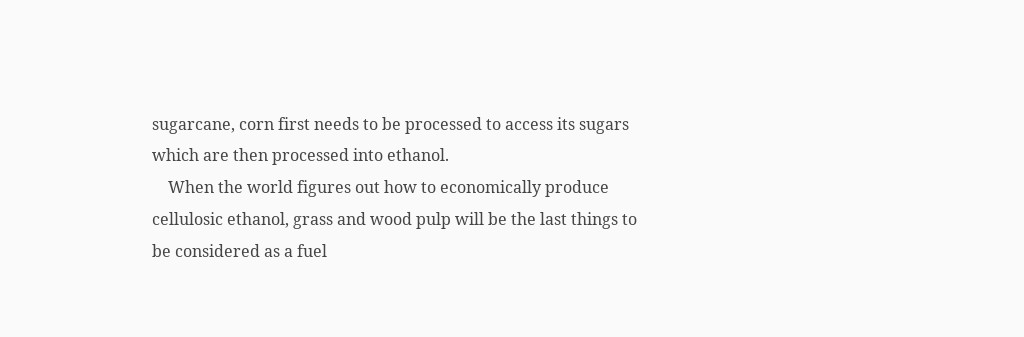sugarcane, corn first needs to be processed to access its sugars which are then processed into ethanol.
    When the world figures out how to economically produce cellulosic ethanol, grass and wood pulp will be the last things to be considered as a fuel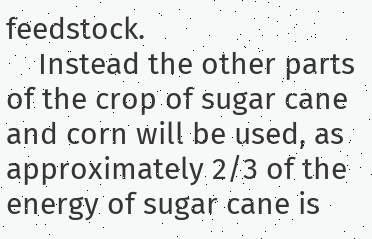feedstock.
    Instead the other parts of the crop of sugar cane and corn will be used, as approximately 2/3 of the energy of sugar cane is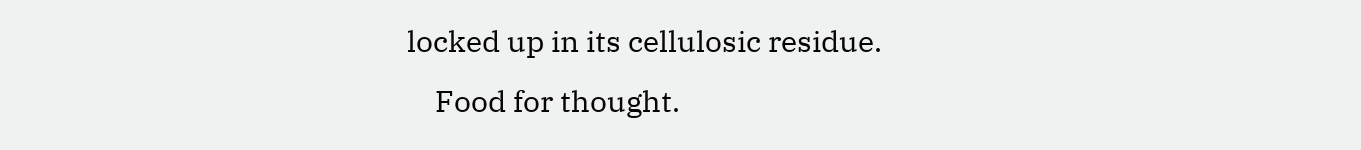locked up in its cellulosic residue.
    Food for thought.